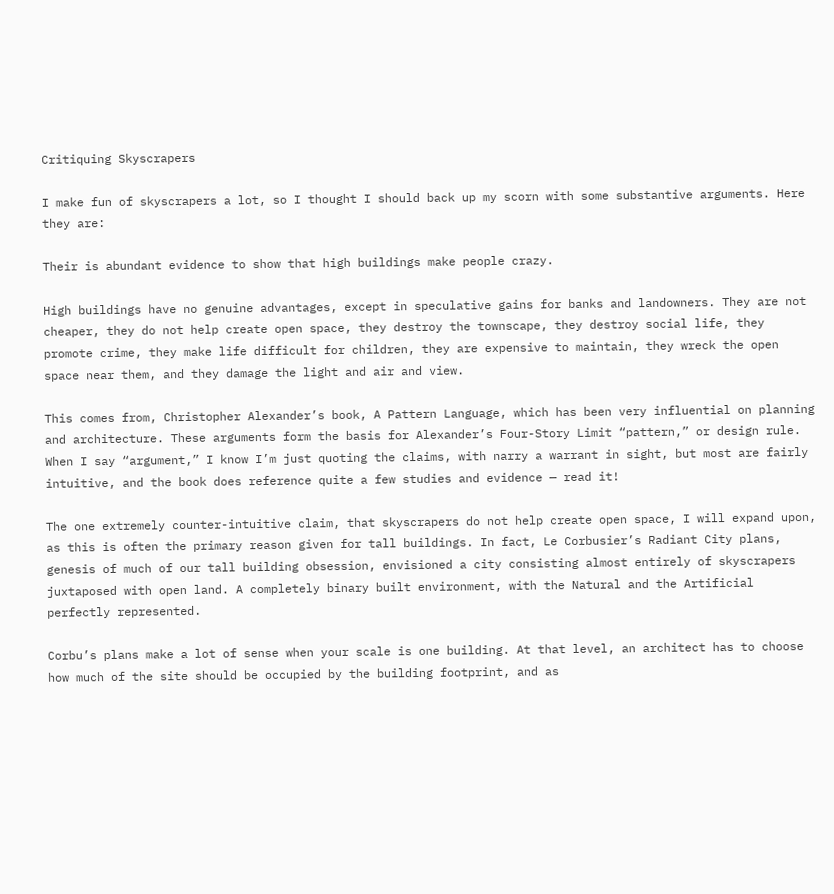Critiquing Skyscrapers

I make fun of skyscrapers a lot, so I thought I should back up my scorn with some substantive arguments. Here they are:

Their is abundant evidence to show that high buildings make people crazy.

High buildings have no genuine advantages, except in speculative gains for banks and landowners. They are not cheaper, they do not help create open space, they destroy the townscape, they destroy social life, they promote crime, they make life difficult for children, they are expensive to maintain, they wreck the open space near them, and they damage the light and air and view.

This comes from, Christopher Alexander’s book, A Pattern Language, which has been very influential on planning and architecture. These arguments form the basis for Alexander’s Four-Story Limit “pattern,” or design rule. When I say “argument,” I know I’m just quoting the claims, with narry a warrant in sight, but most are fairly intuitive, and the book does reference quite a few studies and evidence — read it!

The one extremely counter-intuitive claim, that skyscrapers do not help create open space, I will expand upon, as this is often the primary reason given for tall buildings. In fact, Le Corbusier’s Radiant City plans, genesis of much of our tall building obsession, envisioned a city consisting almost entirely of skyscrapers juxtaposed with open land. A completely binary built environment, with the Natural and the Artificial perfectly represented.

Corbu’s plans make a lot of sense when your scale is one building. At that level, an architect has to choose how much of the site should be occupied by the building footprint, and as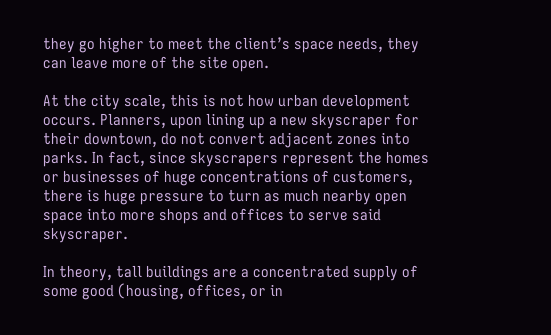they go higher to meet the client’s space needs, they can leave more of the site open.

At the city scale, this is not how urban development occurs. Planners, upon lining up a new skyscraper for their downtown, do not convert adjacent zones into parks. In fact, since skyscrapers represent the homes or businesses of huge concentrations of customers, there is huge pressure to turn as much nearby open space into more shops and offices to serve said skyscraper.

In theory, tall buildings are a concentrated supply of some good (housing, offices, or in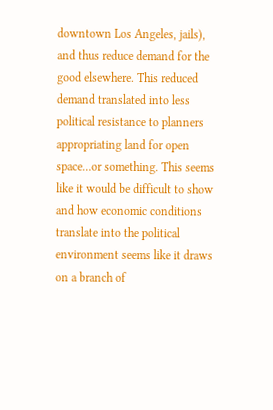downtown Los Angeles, jails), and thus reduce demand for the good elsewhere. This reduced demand translated into less political resistance to planners appropriating land for open space…or something. This seems like it would be difficult to show and how economic conditions translate into the political environment seems like it draws on a branch of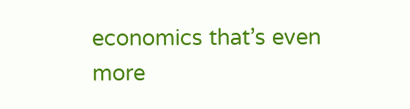economics that’s even more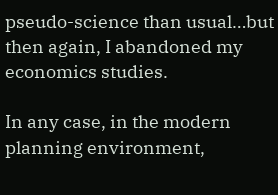pseudo-science than usual…but then again, I abandoned my economics studies.

In any case, in the modern planning environment,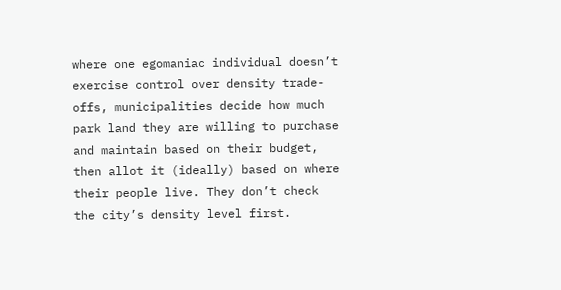where one egomaniac individual doesn’t exercise control over density trade-offs, municipalities decide how much park land they are willing to purchase and maintain based on their budget, then allot it (ideally) based on where their people live. They don’t check the city’s density level first.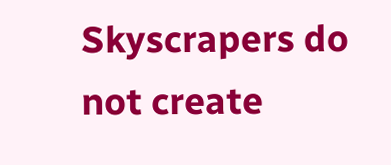Skyscrapers do not create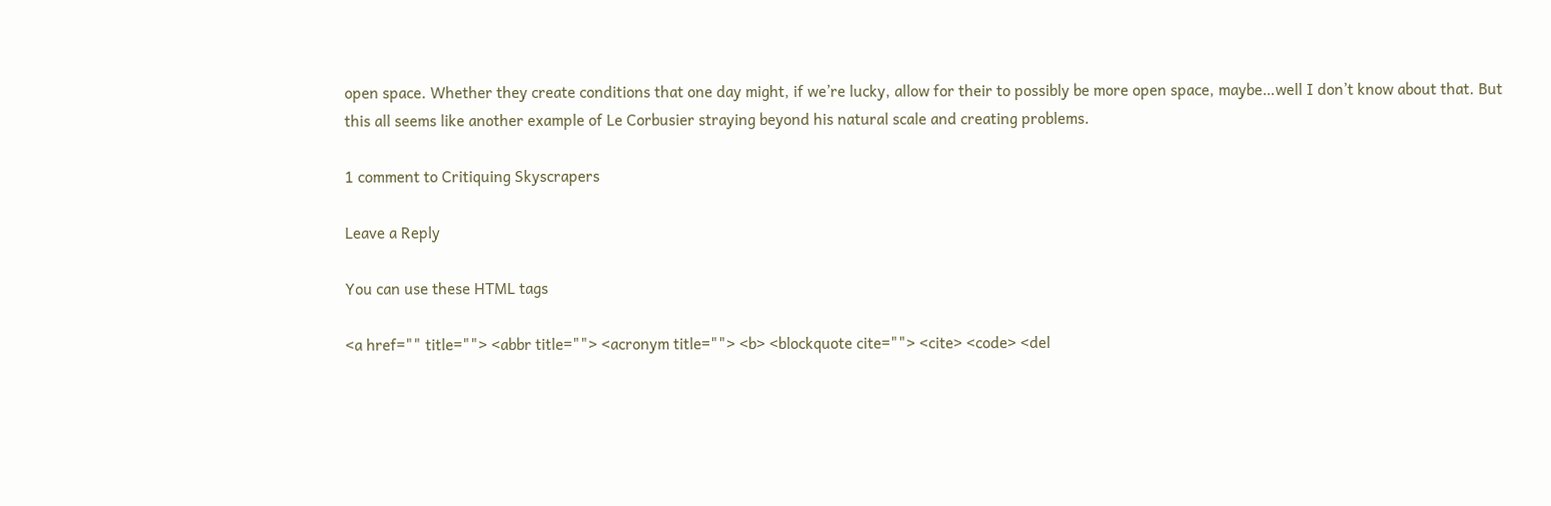open space. Whether they create conditions that one day might, if we’re lucky, allow for their to possibly be more open space, maybe…well I don’t know about that. But this all seems like another example of Le Corbusier straying beyond his natural scale and creating problems.

1 comment to Critiquing Skyscrapers

Leave a Reply

You can use these HTML tags

<a href="" title=""> <abbr title=""> <acronym title=""> <b> <blockquote cite=""> <cite> <code> <del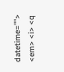datetime=""> <em> <i> <q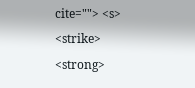cite=""> <s> <strike> <strong>